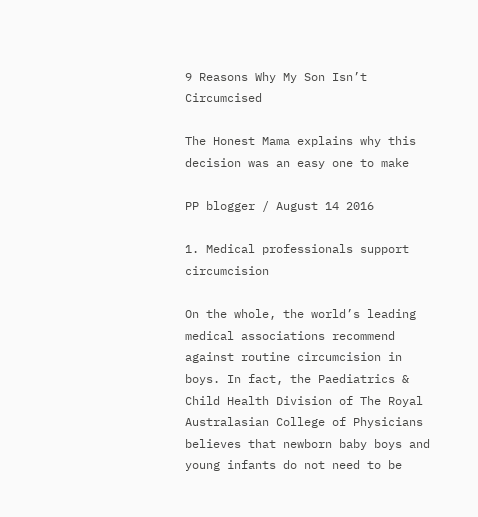9 Reasons Why My Son Isn’t Circumcised

The Honest Mama explains why this decision was an easy one to make

PP blogger / August 14 2016

1. Medical professionals support circumcision

On the whole, the world’s leading medical associations recommend against routine circumcision in boys. In fact, the Paediatrics & Child Health Division of The Royal Australasian College of Physicians believes that newborn baby boys and young infants do not need to be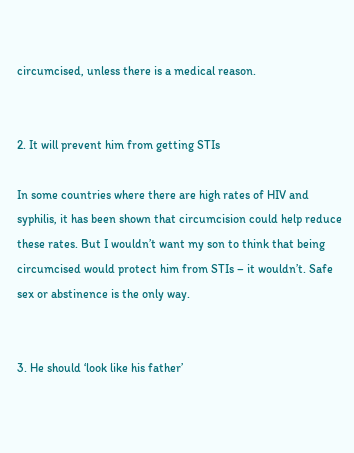circumcised, unless there is a medical reason.


2. It will prevent him from getting STIs

In some countries where there are high rates of HIV and syphilis, it has been shown that circumcision could help reduce these rates. But I wouldn’t want my son to think that being circumcised would protect him from STIs – it wouldn’t. Safe sex or abstinence is the only way.


3. He should ‘look like his father’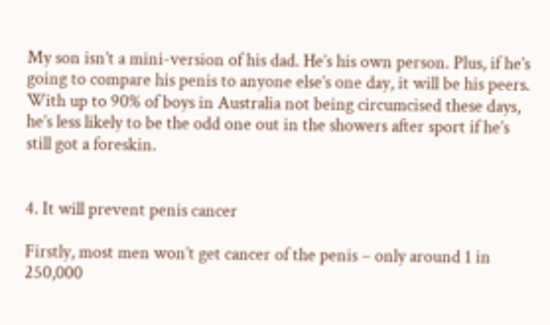My son isn’t a mini-version of his dad. He’s his own person. Plus, if he’s going to compare his penis to anyone else’s one day, it will be his peers. With up to 90% of boys in Australia not being circumcised these days, he’s less likely to be the odd one out in the showers after sport if he’s still got a foreskin.


4. It will prevent penis cancer

Firstly, most men won’t get cancer of the penis – only around 1 in 250,000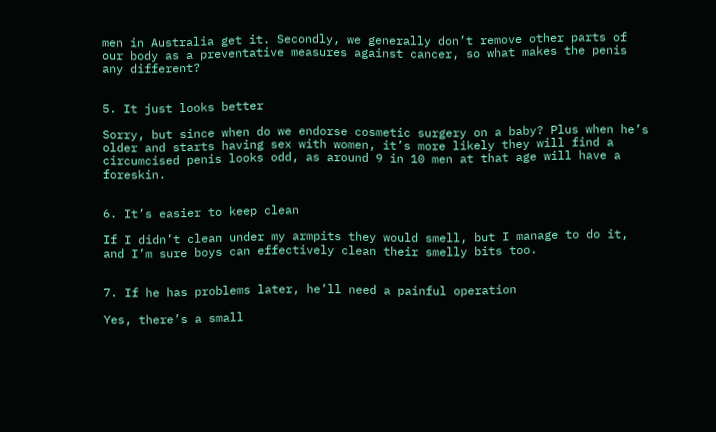men in Australia get it. Secondly, we generally don’t remove other parts of our body as a preventative measures against cancer, so what makes the penis any different?


5. It just looks better

Sorry, but since when do we endorse cosmetic surgery on a baby? Plus when he’s older and starts having sex with women, it’s more likely they will find a circumcised penis looks odd, as around 9 in 10 men at that age will have a foreskin.


6. It’s easier to keep clean

If I didn’t clean under my armpits they would smell, but I manage to do it, and I’m sure boys can effectively clean their smelly bits too.


7. If he has problems later, he’ll need a painful operation

Yes, there’s a small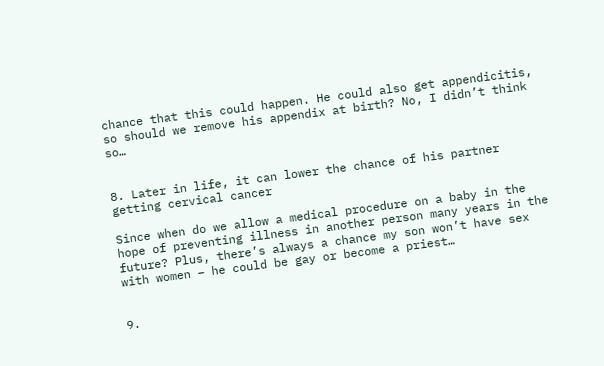chance that this could happen. He could also get appendicitis, so should we remove his appendix at birth? No, I didn’t think so…


8. Later in life, it can lower the chance of his partner getting cervical cancer

Since when do we allow a medical procedure on a baby in the hope of preventing illness in another person many years in the future? Plus, there’s always a chance my son won’t have sex with women – he could be gay or become a priest…


9.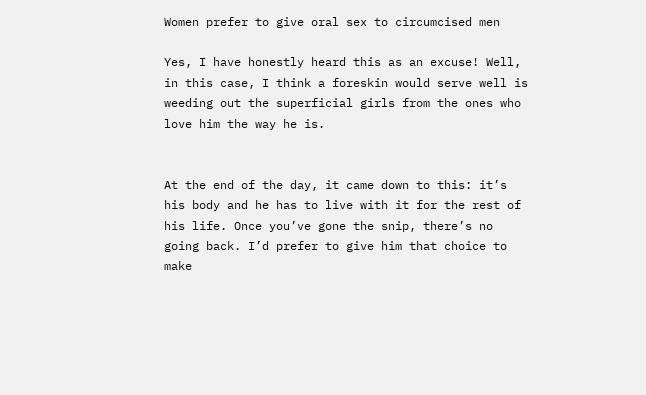Women prefer to give oral sex to circumcised men

Yes, I have honestly heard this as an excuse! Well, in this case, I think a foreskin would serve well is weeding out the superficial girls from the ones who love him the way he is.


At the end of the day, it came down to this: it’s his body and he has to live with it for the rest of his life. Once you’ve gone the snip, there’s no going back. I’d prefer to give him that choice to make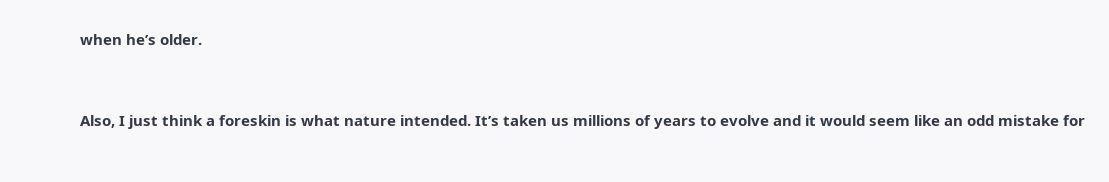when he’s older.


Also, I just think a foreskin is what nature intended. It’s taken us millions of years to evolve and it would seem like an odd mistake for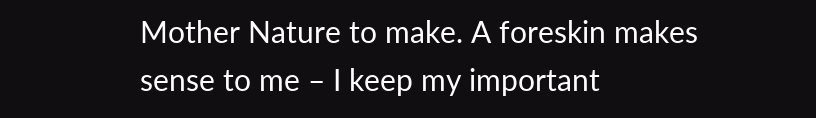Mother Nature to make. A foreskin makes sense to me – I keep my important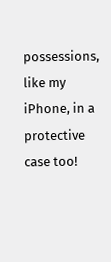possessions, like my iPhone, in a protective case too!